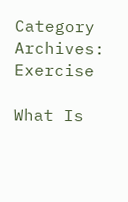Category Archives: Exercise

What Is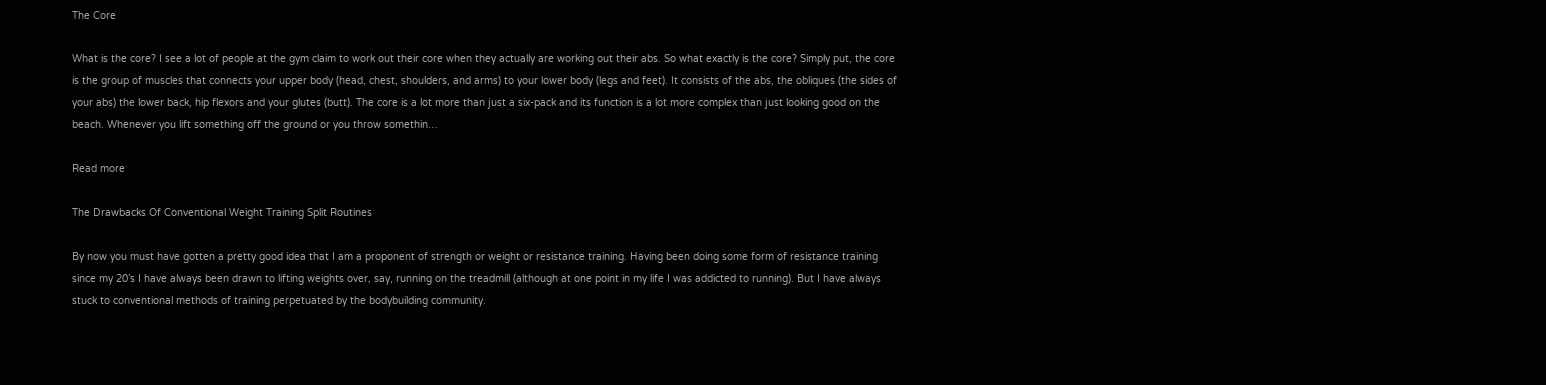The Core

What is the core? I see a lot of people at the gym claim to work out their core when they actually are working out their abs. So what exactly is the core? Simply put, the core is the group of muscles that connects your upper body (head, chest, shoulders, and arms) to your lower body (legs and feet). It consists of the abs, the obliques (the sides of your abs) the lower back, hip flexors and your glutes (butt). The core is a lot more than just a six-pack and its function is a lot more complex than just looking good on the beach. Whenever you lift something off the ground or you throw somethin…

Read more

The Drawbacks Of Conventional Weight Training Split Routines

By now you must have gotten a pretty good idea that I am a proponent of strength or weight or resistance training. Having been doing some form of resistance training since my 20’s I have always been drawn to lifting weights over, say, running on the treadmill (although at one point in my life I was addicted to running). But I have always stuck to conventional methods of training perpetuated by the bodybuilding community.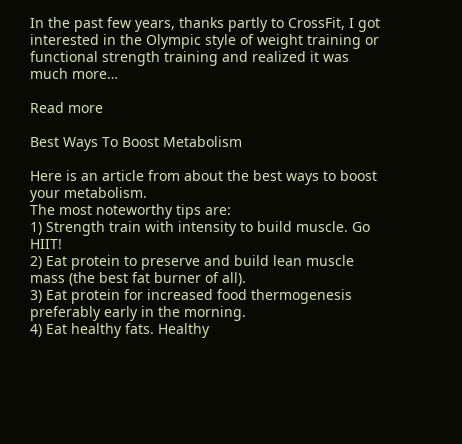In the past few years, thanks partly to CrossFit, I got interested in the Olympic style of weight training or functional strength training and realized it was much more…

Read more

Best Ways To Boost Metabolism

Here is an article from about the best ways to boost your metabolism.
The most noteworthy tips are:
1) Strength train with intensity to build muscle. Go HIIT!
2) Eat protein to preserve and build lean muscle mass (the best fat burner of all).
3) Eat protein for increased food thermogenesis preferably early in the morning.
4) Eat healthy fats. Healthy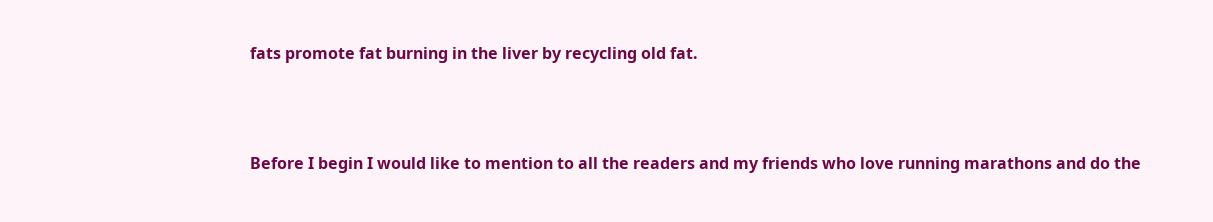fats promote fat burning in the liver by recycling old fat.



Before I begin I would like to mention to all the readers and my friends who love running marathons and do the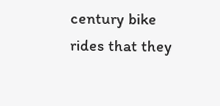century bike rides that they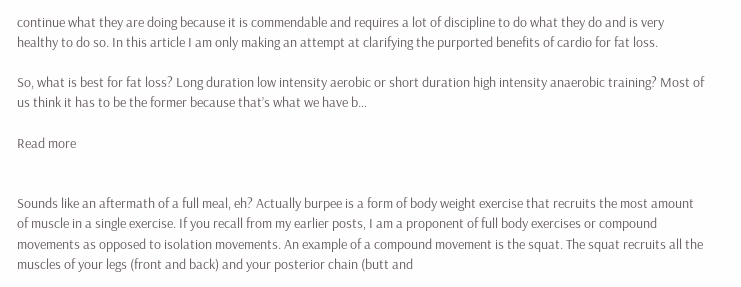continue what they are doing because it is commendable and requires a lot of discipline to do what they do and is very healthy to do so. In this article I am only making an attempt at clarifying the purported benefits of cardio for fat loss.

So, what is best for fat loss? Long duration low intensity aerobic or short duration high intensity anaerobic training? Most of us think it has to be the former because that’s what we have b…

Read more


Sounds like an aftermath of a full meal, eh? Actually burpee is a form of body weight exercise that recruits the most amount of muscle in a single exercise. If you recall from my earlier posts, I am a proponent of full body exercises or compound movements as opposed to isolation movements. An example of a compound movement is the squat. The squat recruits all the muscles of your legs (front and back) and your posterior chain (butt and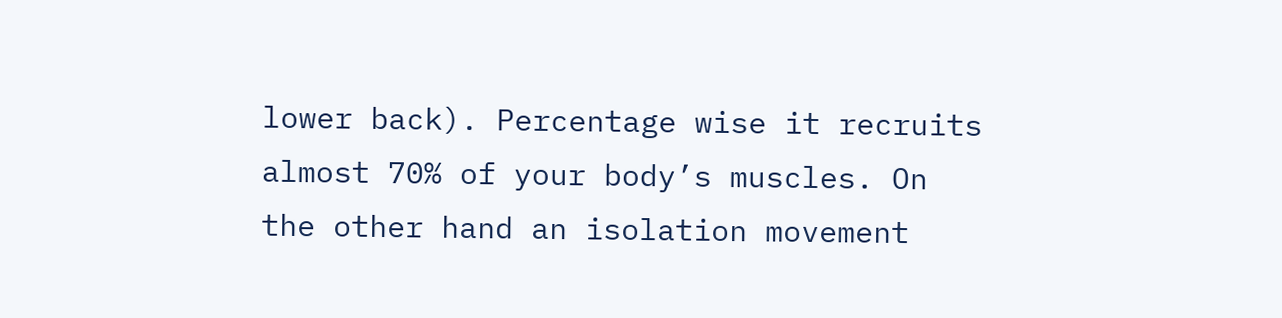lower back). Percentage wise it recruits almost 70% of your body’s muscles. On the other hand an isolation movement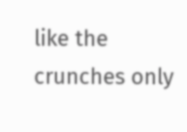like the crunches only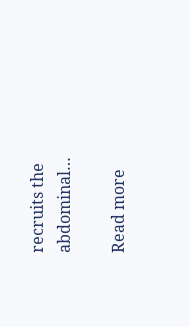recruits the abdominal…

Read more